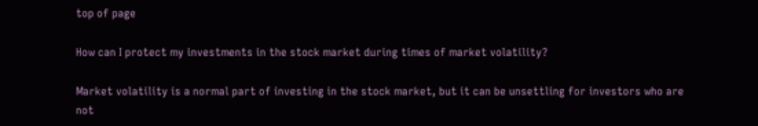top of page

How can I protect my investments in the stock market during times of market volatility?

Market volatility is a normal part of investing in the stock market, but it can be unsettling for investors who are not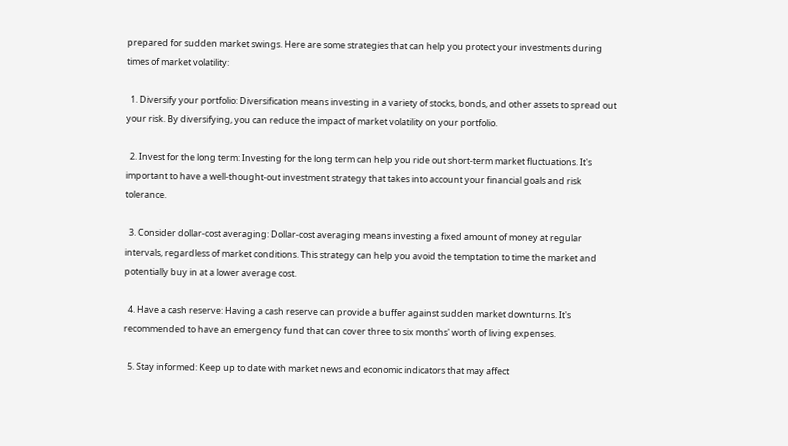prepared for sudden market swings. Here are some strategies that can help you protect your investments during times of market volatility:

  1. Diversify your portfolio: Diversification means investing in a variety of stocks, bonds, and other assets to spread out your risk. By diversifying, you can reduce the impact of market volatility on your portfolio.

  2. Invest for the long term: Investing for the long term can help you ride out short-term market fluctuations. It's important to have a well-thought-out investment strategy that takes into account your financial goals and risk tolerance.

  3. Consider dollar-cost averaging: Dollar-cost averaging means investing a fixed amount of money at regular intervals, regardless of market conditions. This strategy can help you avoid the temptation to time the market and potentially buy in at a lower average cost.

  4. Have a cash reserve: Having a cash reserve can provide a buffer against sudden market downturns. It's recommended to have an emergency fund that can cover three to six months' worth of living expenses.

  5. Stay informed: Keep up to date with market news and economic indicators that may affect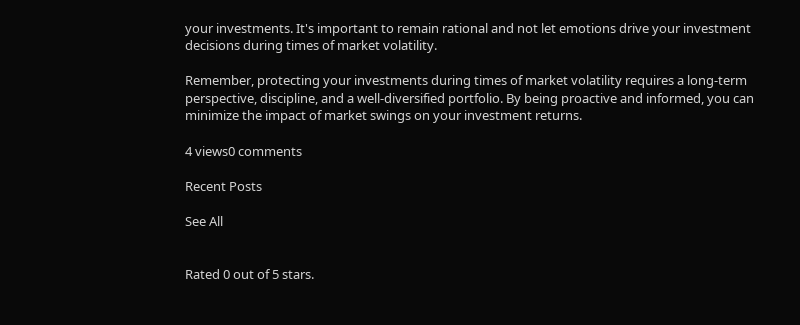your investments. It's important to remain rational and not let emotions drive your investment decisions during times of market volatility.

Remember, protecting your investments during times of market volatility requires a long-term perspective, discipline, and a well-diversified portfolio. By being proactive and informed, you can minimize the impact of market swings on your investment returns.

4 views0 comments

Recent Posts

See All


Rated 0 out of 5 stars.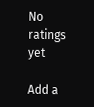No ratings yet

Add a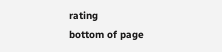rating
bottom of page